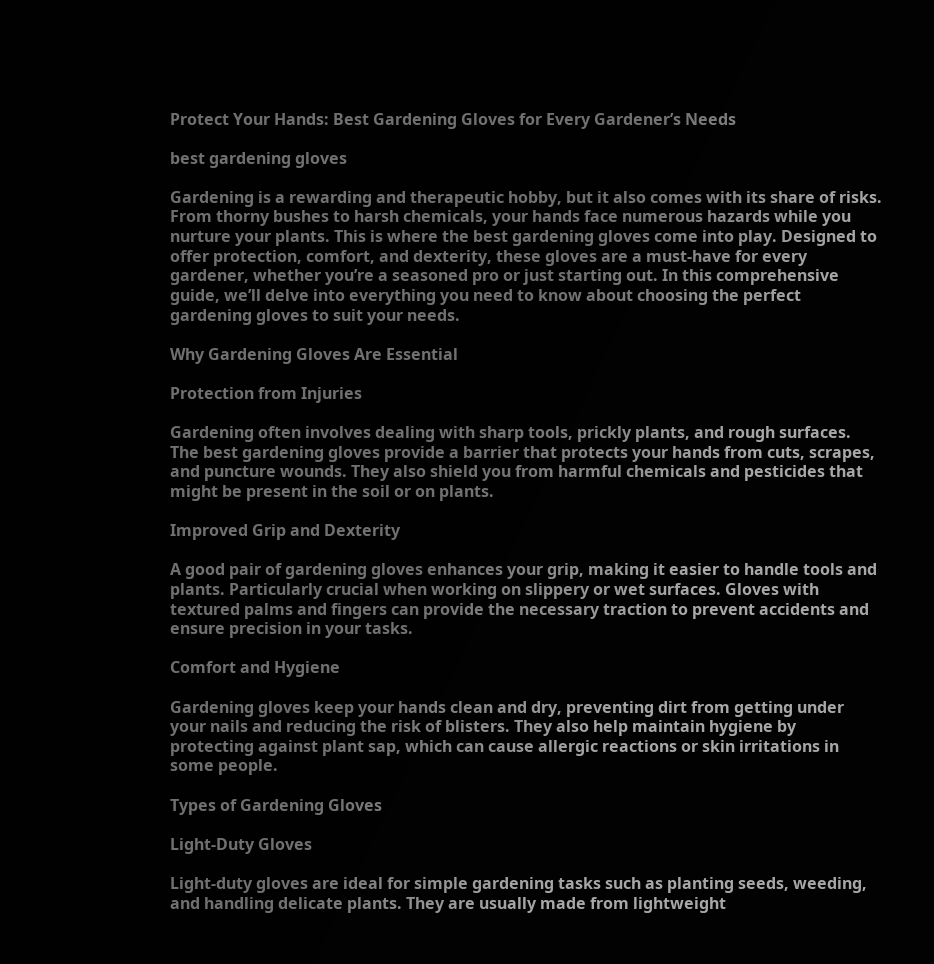Protect Your Hands: Best Gardening Gloves for Every Gardener’s Needs

best gardening gloves

Gardening is a rewarding and therapeutic hobby, but it also comes with its share of risks. From thorny bushes to harsh chemicals, your hands face numerous hazards while you nurture your plants. This is where the best gardening gloves come into play. Designed to offer protection, comfort, and dexterity, these gloves are a must-have for every gardener, whether you’re a seasoned pro or just starting out. In this comprehensive guide, we’ll delve into everything you need to know about choosing the perfect gardening gloves to suit your needs.

Why Gardening Gloves Are Essential

Protection from Injuries

Gardening often involves dealing with sharp tools, prickly plants, and rough surfaces. The best gardening gloves provide a barrier that protects your hands from cuts, scrapes, and puncture wounds. They also shield you from harmful chemicals and pesticides that might be present in the soil or on plants.

Improved Grip and Dexterity

A good pair of gardening gloves enhances your grip, making it easier to handle tools and plants. Particularly crucial when working on slippery or wet surfaces. Gloves with textured palms and fingers can provide the necessary traction to prevent accidents and ensure precision in your tasks.

Comfort and Hygiene

Gardening gloves keep your hands clean and dry, preventing dirt from getting under your nails and reducing the risk of blisters. They also help maintain hygiene by protecting against plant sap, which can cause allergic reactions or skin irritations in some people.

Types of Gardening Gloves

Light-Duty Gloves

Light-duty gloves are ideal for simple gardening tasks such as planting seeds, weeding, and handling delicate plants. They are usually made from lightweight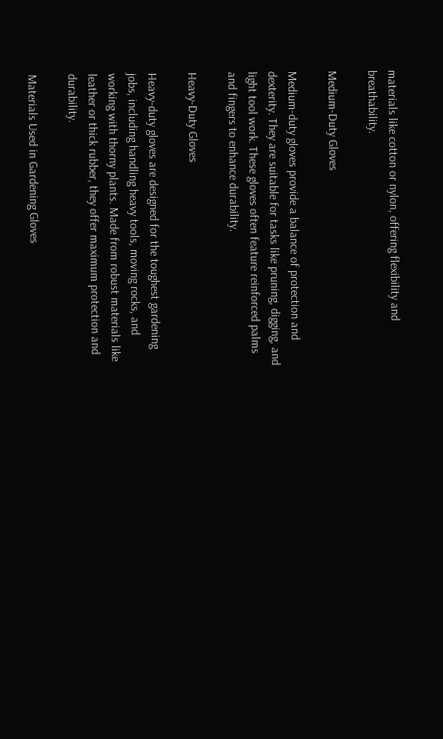materials like cotton or nylon, offering flexibility and breathability.

Medium-Duty Gloves

Medium-duty gloves provide a balance of protection and dexterity. They are suitable for tasks like pruning, digging, and light tool work. These gloves often feature reinforced palms and fingers to enhance durability.

Heavy-Duty Gloves

Heavy-duty gloves are designed for the toughest gardening jobs, including handling heavy tools, moving rocks, and working with thorny plants. Made from robust materials like leather or thick rubber, they offer maximum protection and durability.

Materials Used in Gardening Gloves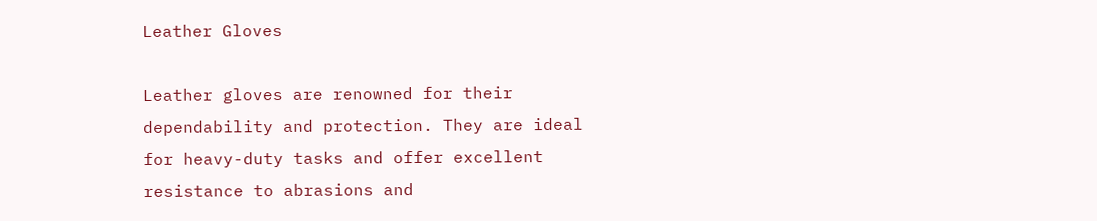Leather Gloves

Leather gloves are renowned for their dependability and protection. They are ideal for heavy-duty tasks and offer excellent resistance to abrasions and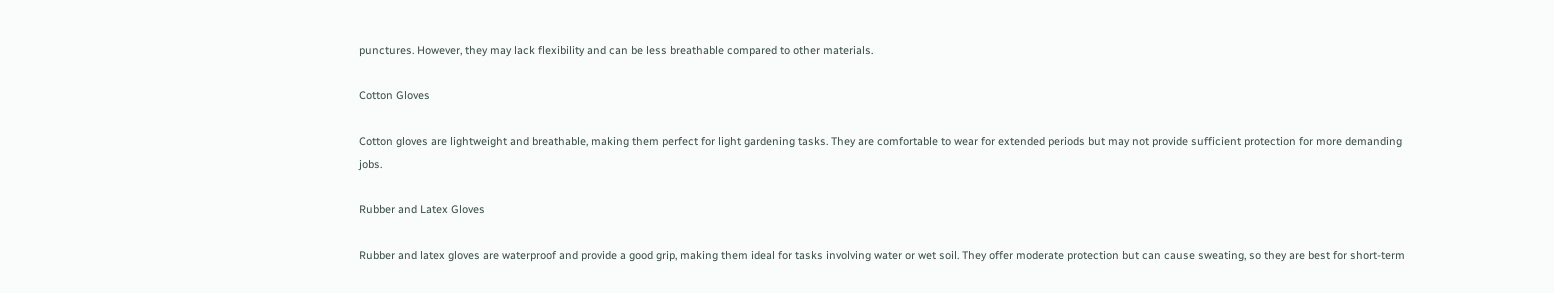punctures. However, they may lack flexibility and can be less breathable compared to other materials.

Cotton Gloves

Cotton gloves are lightweight and breathable, making them perfect for light gardening tasks. They are comfortable to wear for extended periods but may not provide sufficient protection for more demanding jobs.

Rubber and Latex Gloves

Rubber and latex gloves are waterproof and provide a good grip, making them ideal for tasks involving water or wet soil. They offer moderate protection but can cause sweating, so they are best for short-term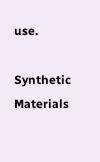use.

Synthetic Materials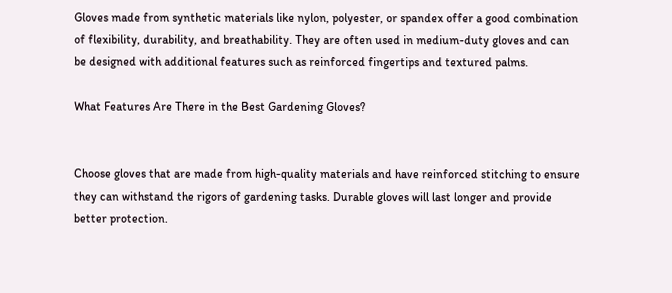Gloves made from synthetic materials like nylon, polyester, or spandex offer a good combination of flexibility, durability, and breathability. They are often used in medium-duty gloves and can be designed with additional features such as reinforced fingertips and textured palms.

What Features Are There in the Best Gardening Gloves?


Choose gloves that are made from high-quality materials and have reinforced stitching to ensure they can withstand the rigors of gardening tasks. Durable gloves will last longer and provide better protection.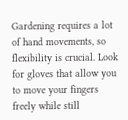Gardening requires a lot of hand movements, so flexibility is crucial. Look for gloves that allow you to move your fingers freely while still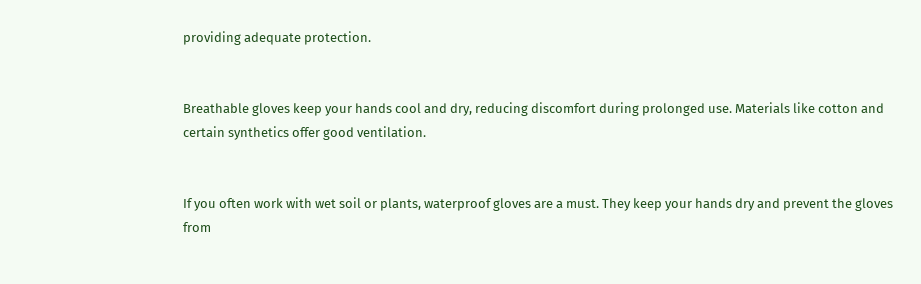providing adequate protection.


Breathable gloves keep your hands cool and dry, reducing discomfort during prolonged use. Materials like cotton and certain synthetics offer good ventilation.


If you often work with wet soil or plants, waterproof gloves are a must. They keep your hands dry and prevent the gloves from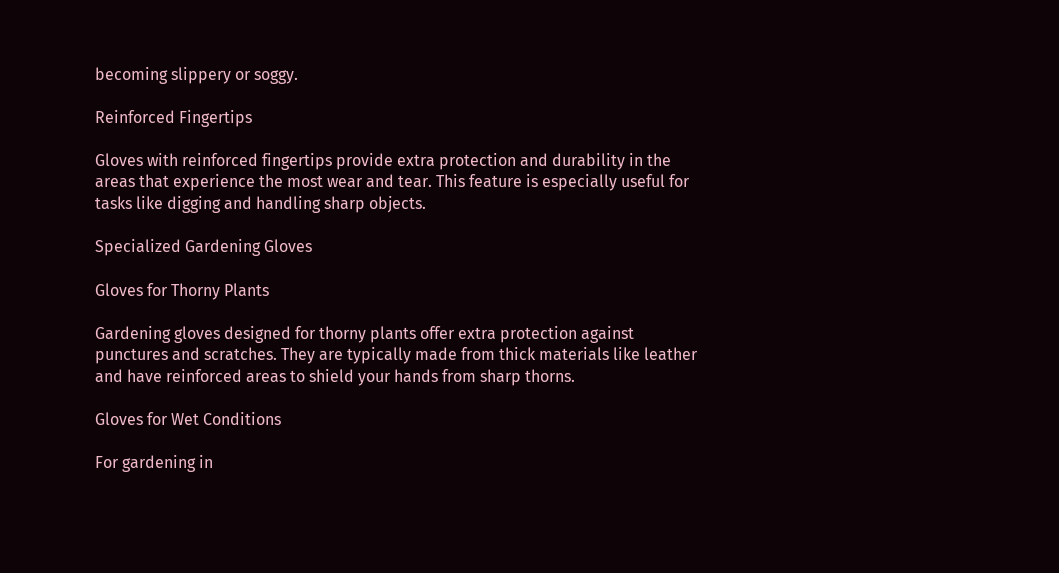becoming slippery or soggy.

Reinforced Fingertips

Gloves with reinforced fingertips provide extra protection and durability in the areas that experience the most wear and tear. This feature is especially useful for tasks like digging and handling sharp objects.

Specialized Gardening Gloves

Gloves for Thorny Plants

Gardening gloves designed for thorny plants offer extra protection against punctures and scratches. They are typically made from thick materials like leather and have reinforced areas to shield your hands from sharp thorns.

Gloves for Wet Conditions

For gardening in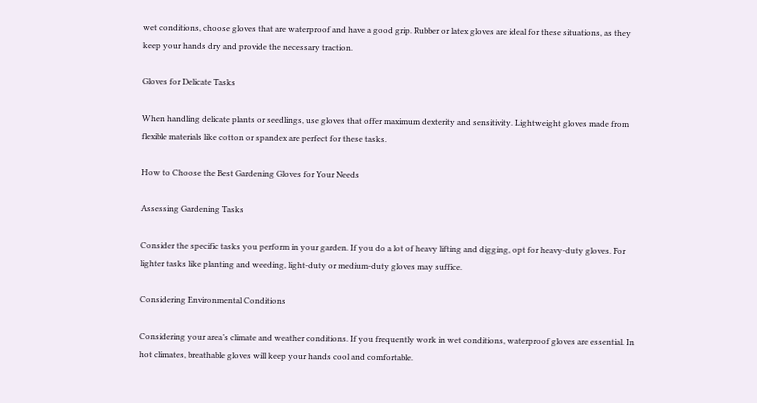wet conditions, choose gloves that are waterproof and have a good grip. Rubber or latex gloves are ideal for these situations, as they keep your hands dry and provide the necessary traction.

Gloves for Delicate Tasks

When handling delicate plants or seedlings, use gloves that offer maximum dexterity and sensitivity. Lightweight gloves made from flexible materials like cotton or spandex are perfect for these tasks.

How to Choose the Best Gardening Gloves for Your Needs

Assessing Gardening Tasks

Consider the specific tasks you perform in your garden. If you do a lot of heavy lifting and digging, opt for heavy-duty gloves. For lighter tasks like planting and weeding, light-duty or medium-duty gloves may suffice.

Considering Environmental Conditions

Considering your area’s climate and weather conditions. If you frequently work in wet conditions, waterproof gloves are essential. In hot climates, breathable gloves will keep your hands cool and comfortable.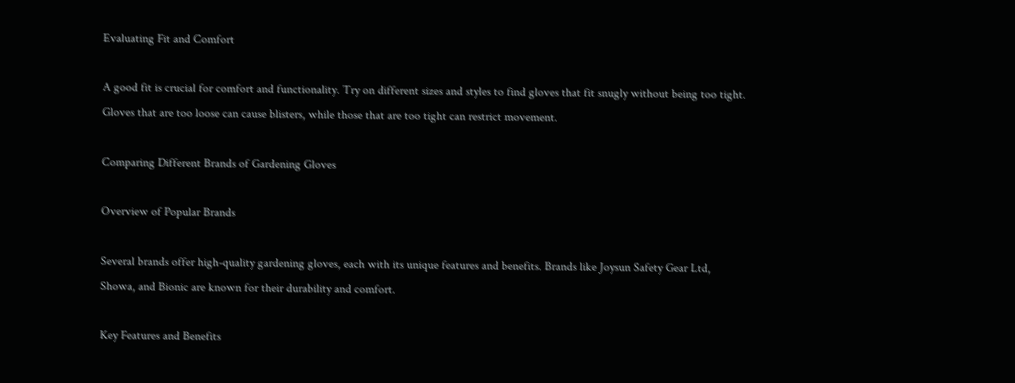Evaluating Fit and Comfort

A good fit is crucial for comfort and functionality. Try on different sizes and styles to find gloves that fit snugly without being too tight. Gloves that are too loose can cause blisters, while those that are too tight can restrict movement.

Comparing Different Brands of Gardening Gloves

Overview of Popular Brands

Several brands offer high-quality gardening gloves, each with its unique features and benefits. Brands like Joysun Safety Gear Ltd, Showa, and Bionic are known for their durability and comfort.

Key Features and Benefits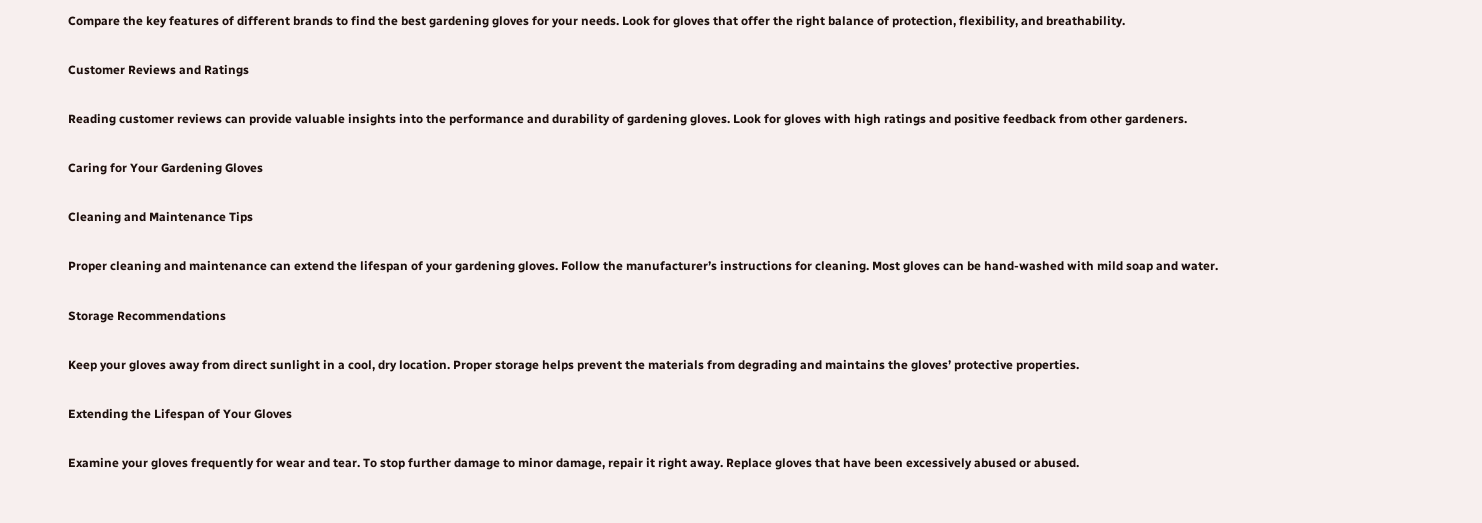Compare the key features of different brands to find the best gardening gloves for your needs. Look for gloves that offer the right balance of protection, flexibility, and breathability.

Customer Reviews and Ratings

Reading customer reviews can provide valuable insights into the performance and durability of gardening gloves. Look for gloves with high ratings and positive feedback from other gardeners.

Caring for Your Gardening Gloves

Cleaning and Maintenance Tips

Proper cleaning and maintenance can extend the lifespan of your gardening gloves. Follow the manufacturer’s instructions for cleaning. Most gloves can be hand-washed with mild soap and water.

Storage Recommendations

Keep your gloves away from direct sunlight in a cool, dry location. Proper storage helps prevent the materials from degrading and maintains the gloves’ protective properties.

Extending the Lifespan of Your Gloves

Examine your gloves frequently for wear and tear. To stop further damage to minor damage, repair it right away. Replace gloves that have been excessively abused or abused.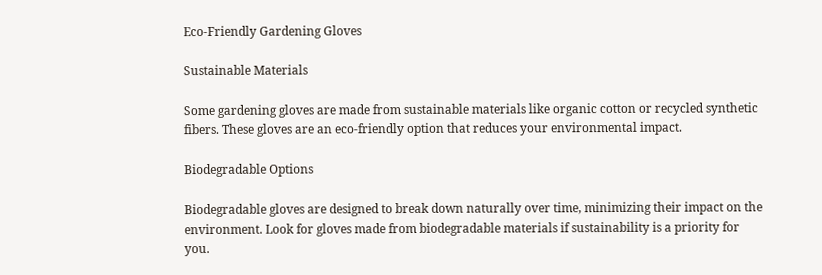Eco-Friendly Gardening Gloves

Sustainable Materials

Some gardening gloves are made from sustainable materials like organic cotton or recycled synthetic fibers. These gloves are an eco-friendly option that reduces your environmental impact.

Biodegradable Options

Biodegradable gloves are designed to break down naturally over time, minimizing their impact on the environment. Look for gloves made from biodegradable materials if sustainability is a priority for you.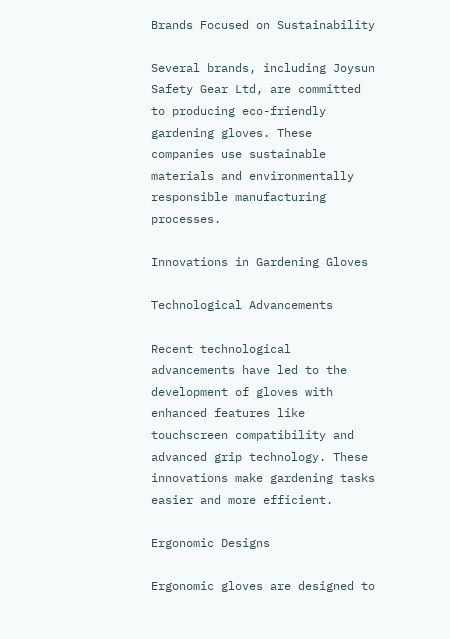Brands Focused on Sustainability

Several brands, including Joysun Safety Gear Ltd, are committed to producing eco-friendly gardening gloves. These companies use sustainable materials and environmentally responsible manufacturing processes.

Innovations in Gardening Gloves

Technological Advancements

Recent technological advancements have led to the development of gloves with enhanced features like touchscreen compatibility and advanced grip technology. These innovations make gardening tasks easier and more efficient.

Ergonomic Designs

Ergonomic gloves are designed to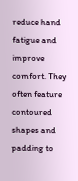reduce hand fatigue and improve comfort. They often feature contoured shapes and padding to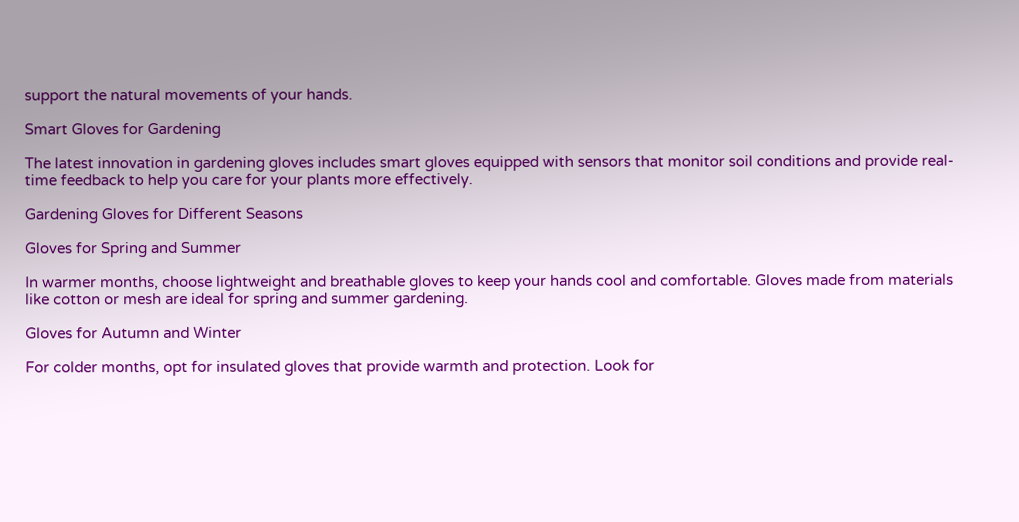support the natural movements of your hands.

Smart Gloves for Gardening

The latest innovation in gardening gloves includes smart gloves equipped with sensors that monitor soil conditions and provide real-time feedback to help you care for your plants more effectively.

Gardening Gloves for Different Seasons

Gloves for Spring and Summer

In warmer months, choose lightweight and breathable gloves to keep your hands cool and comfortable. Gloves made from materials like cotton or mesh are ideal for spring and summer gardening.

Gloves for Autumn and Winter

For colder months, opt for insulated gloves that provide warmth and protection. Look for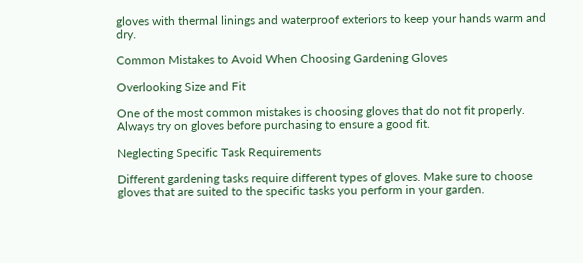gloves with thermal linings and waterproof exteriors to keep your hands warm and dry.

Common Mistakes to Avoid When Choosing Gardening Gloves

Overlooking Size and Fit

One of the most common mistakes is choosing gloves that do not fit properly. Always try on gloves before purchasing to ensure a good fit.

Neglecting Specific Task Requirements

Different gardening tasks require different types of gloves. Make sure to choose gloves that are suited to the specific tasks you perform in your garden.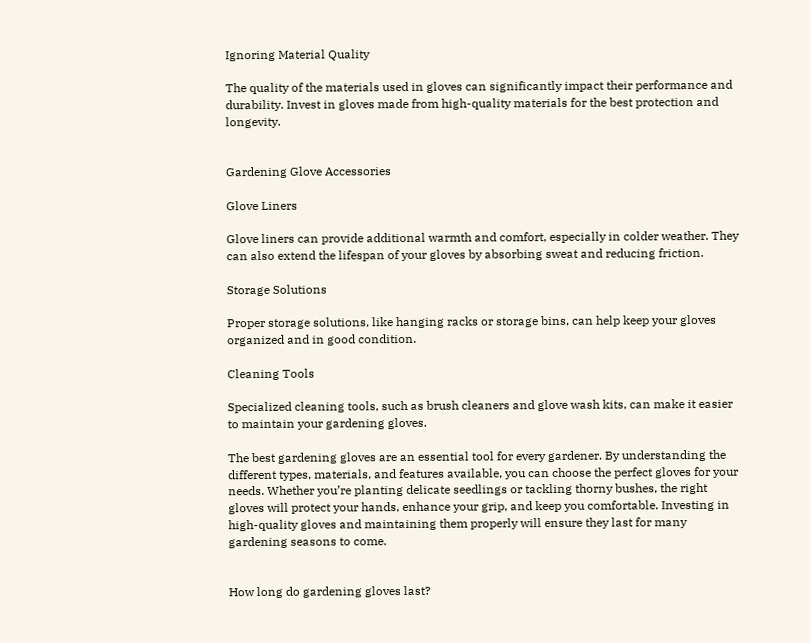Ignoring Material Quality

The quality of the materials used in gloves can significantly impact their performance and durability. Invest in gloves made from high-quality materials for the best protection and longevity.


Gardening Glove Accessories

Glove Liners

Glove liners can provide additional warmth and comfort, especially in colder weather. They can also extend the lifespan of your gloves by absorbing sweat and reducing friction.

Storage Solutions

Proper storage solutions, like hanging racks or storage bins, can help keep your gloves organized and in good condition.

Cleaning Tools

Specialized cleaning tools, such as brush cleaners and glove wash kits, can make it easier to maintain your gardening gloves.

The best gardening gloves are an essential tool for every gardener. By understanding the different types, materials, and features available, you can choose the perfect gloves for your needs. Whether you’re planting delicate seedlings or tackling thorny bushes, the right gloves will protect your hands, enhance your grip, and keep you comfortable. Investing in high-quality gloves and maintaining them properly will ensure they last for many gardening seasons to come.


How long do gardening gloves last?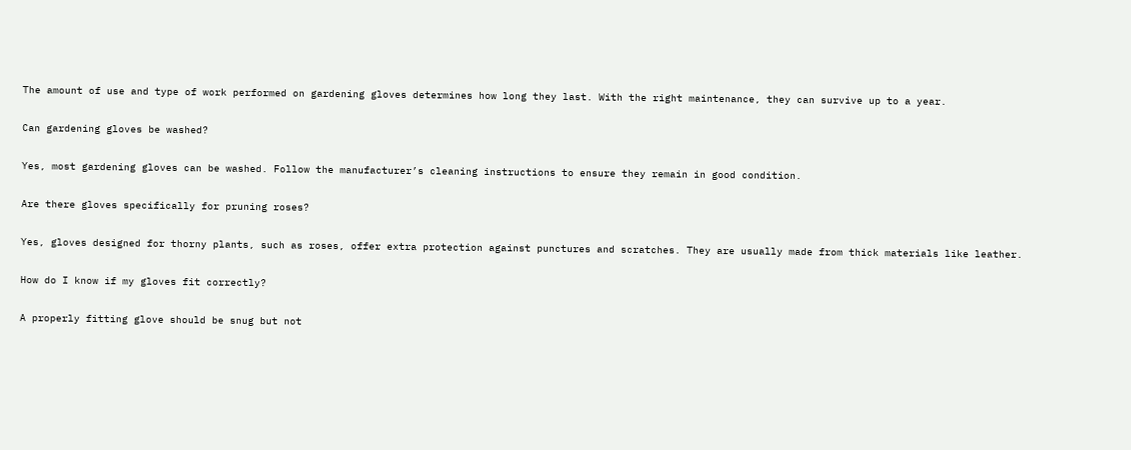The amount of use and type of work performed on gardening gloves determines how long they last. With the right maintenance, they can survive up to a year.

Can gardening gloves be washed?

Yes, most gardening gloves can be washed. Follow the manufacturer’s cleaning instructions to ensure they remain in good condition.

Are there gloves specifically for pruning roses?

Yes, gloves designed for thorny plants, such as roses, offer extra protection against punctures and scratches. They are usually made from thick materials like leather.

How do I know if my gloves fit correctly?

A properly fitting glove should be snug but not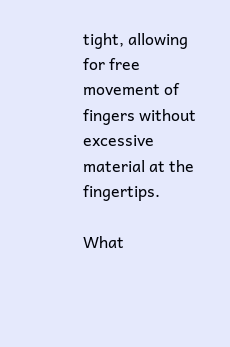tight, allowing for free movement of fingers without excessive material at the fingertips.

What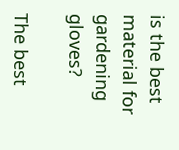is the best material for gardening gloves?

The best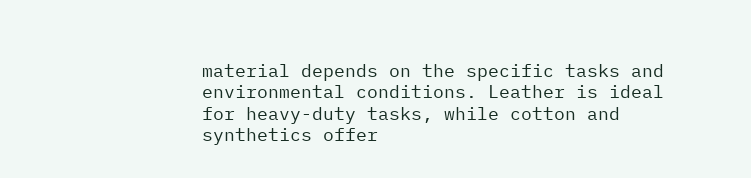material depends on the specific tasks and environmental conditions. Leather is ideal for heavy-duty tasks, while cotton and synthetics offer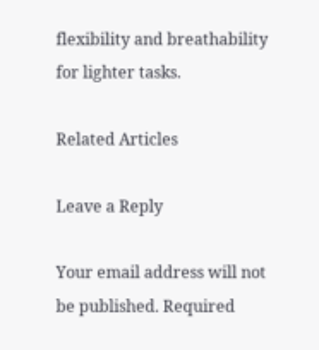flexibility and breathability for lighter tasks.

Related Articles

Leave a Reply

Your email address will not be published. Required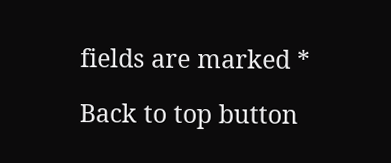fields are marked *

Back to top button